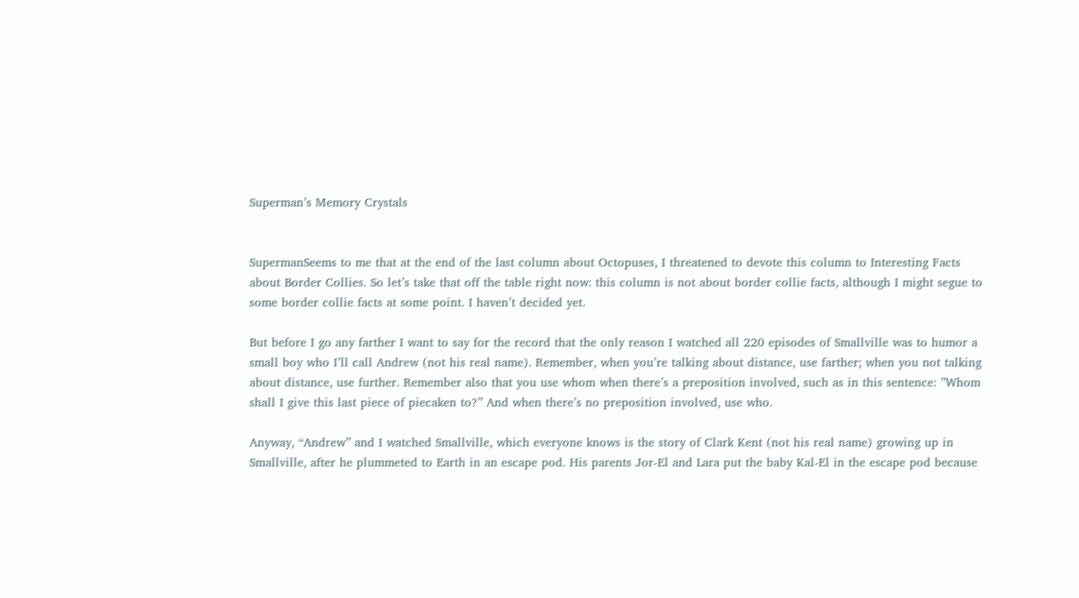Superman’s Memory Crystals


SupermanSeems to me that at the end of the last column about Octopuses, I threatened to devote this column to Interesting Facts about Border Collies. So let’s take that off the table right now: this column is not about border collie facts, although I might segue to some border collie facts at some point. I haven’t decided yet.

But before I go any farther I want to say for the record that the only reason I watched all 220 episodes of Smallville was to humor a small boy who I’ll call Andrew (not his real name). Remember, when you’re talking about distance, use farther; when you not talking about distance, use further. Remember also that you use whom when there’s a preposition involved, such as in this sentence: ”Whom shall I give this last piece of piecaken to?” And when there’s no preposition involved, use who.

Anyway, “Andrew” and I watched Smallville, which everyone knows is the story of Clark Kent (not his real name) growing up in Smallville, after he plummeted to Earth in an escape pod. His parents Jor-El and Lara put the baby Kal-El in the escape pod because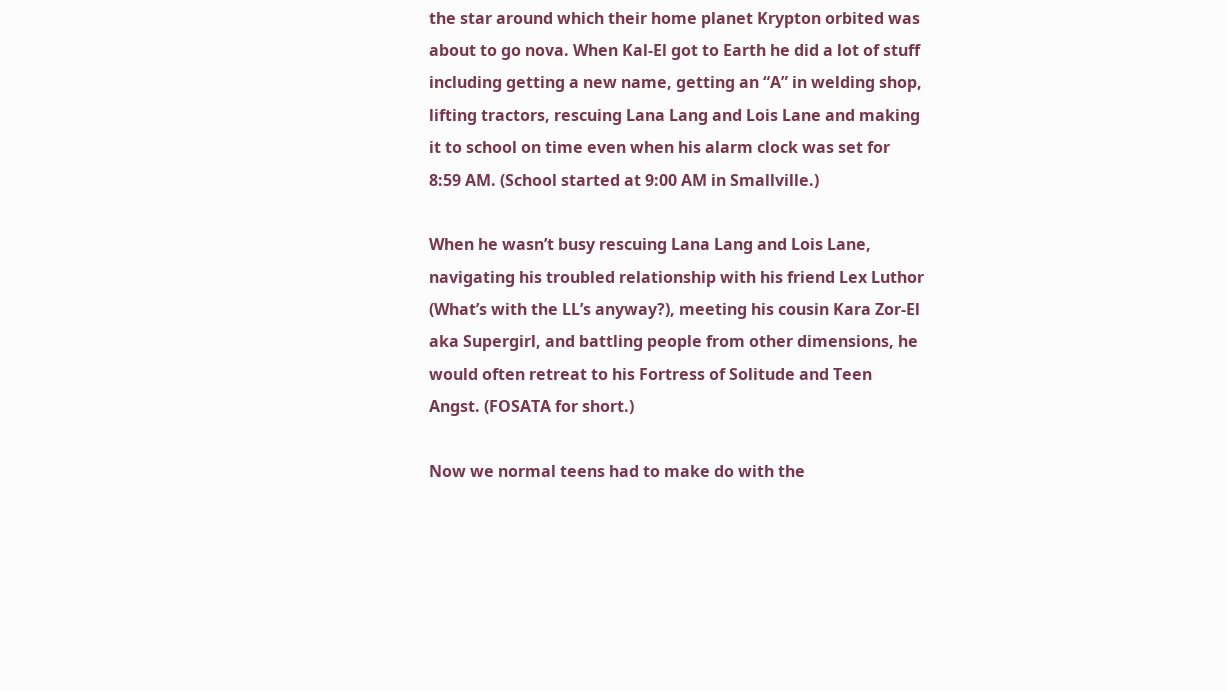the star around which their home planet Krypton orbited was about to go nova. When Kal-El got to Earth he did a lot of stuff including getting a new name, getting an “A” in welding shop, lifting tractors, rescuing Lana Lang and Lois Lane and making it to school on time even when his alarm clock was set for 8:59 AM. (School started at 9:00 AM in Smallville.)

When he wasn’t busy rescuing Lana Lang and Lois Lane, navigating his troubled relationship with his friend Lex Luthor (What’s with the LL’s anyway?), meeting his cousin Kara Zor-El aka Supergirl, and battling people from other dimensions, he would often retreat to his Fortress of Solitude and Teen Angst. (FOSATA for short.)

Now we normal teens had to make do with the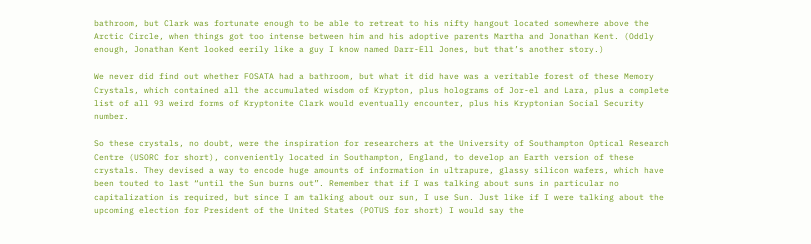bathroom, but Clark was fortunate enough to be able to retreat to his nifty hangout located somewhere above the Arctic Circle, when things got too intense between him and his adoptive parents Martha and Jonathan Kent. (Oddly enough, Jonathan Kent looked eerily like a guy I know named Darr-Ell Jones, but that’s another story.)

We never did find out whether FOSATA had a bathroom, but what it did have was a veritable forest of these Memory Crystals, which contained all the accumulated wisdom of Krypton, plus holograms of Jor-el and Lara, plus a complete list of all 93 weird forms of Kryptonite Clark would eventually encounter, plus his Kryptonian Social Security number.

So these crystals, no doubt, were the inspiration for researchers at the University of Southampton Optical Research Centre (USORC for short), conveniently located in Southampton, England, to develop an Earth version of these crystals. They devised a way to encode huge amounts of information in ultrapure, glassy silicon wafers, which have been touted to last “until the Sun burns out”. Remember that if I was talking about suns in particular no capitalization is required, but since I am talking about our sun, I use Sun. Just like if I were talking about the upcoming election for President of the United States (POTUS for short) I would say the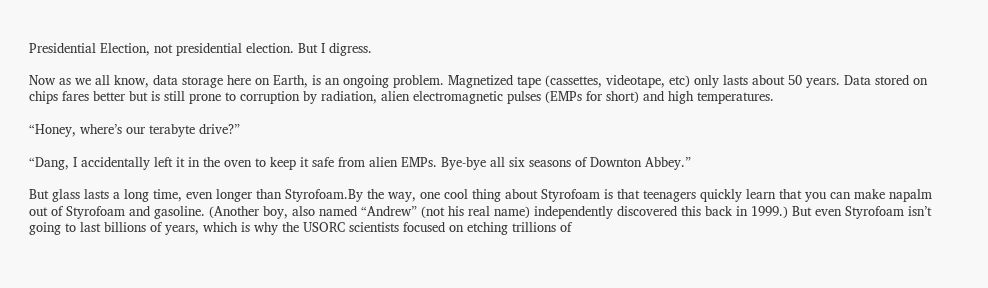Presidential Election, not presidential election. But I digress.

Now as we all know, data storage here on Earth, is an ongoing problem. Magnetized tape (cassettes, videotape, etc) only lasts about 50 years. Data stored on chips fares better but is still prone to corruption by radiation, alien electromagnetic pulses (EMPs for short) and high temperatures.

“Honey, where’s our terabyte drive?”

“Dang, I accidentally left it in the oven to keep it safe from alien EMPs. Bye-bye all six seasons of Downton Abbey.”

But glass lasts a long time, even longer than Styrofoam.By the way, one cool thing about Styrofoam is that teenagers quickly learn that you can make napalm out of Styrofoam and gasoline. (Another boy, also named “Andrew” (not his real name) independently discovered this back in 1999.) But even Styrofoam isn’t going to last billions of years, which is why the USORC scientists focused on etching trillions of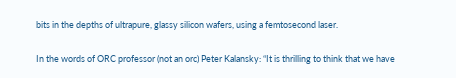bits in the depths of ultrapure, glassy silicon wafers, using a femtosecond laser.

In the words of ORC professor (not an orc) Peter Kalansky: “It is thrilling to think that we have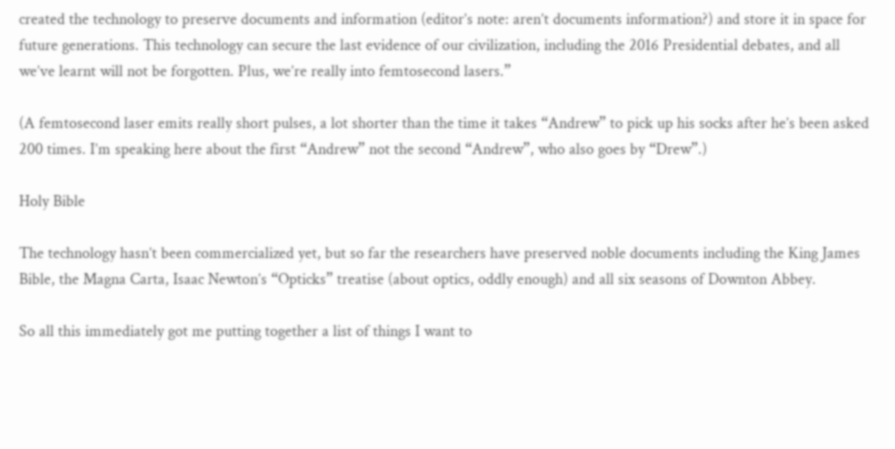created the technology to preserve documents and information (editor’s note: aren’t documents information?) and store it in space for future generations. This technology can secure the last evidence of our civilization, including the 2016 Presidential debates, and all we’ve learnt will not be forgotten. Plus, we’re really into femtosecond lasers.”

(A femtosecond laser emits really short pulses, a lot shorter than the time it takes “Andrew” to pick up his socks after he’s been asked 200 times. I’m speaking here about the first “Andrew” not the second “Andrew”, who also goes by “Drew”.)

Holy Bible

The technology hasn’t been commercialized yet, but so far the researchers have preserved noble documents including the King James Bible, the Magna Carta, Isaac Newton’s “Opticks” treatise (about optics, oddly enough) and all six seasons of Downton Abbey.

So all this immediately got me putting together a list of things I want to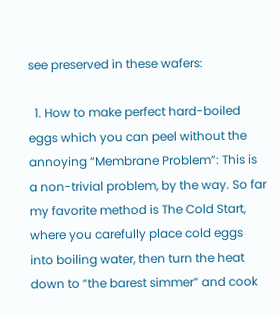see preserved in these wafers:

  1. How to make perfect hard-boiled eggs which you can peel without the annoying “Membrane Problem”: This is a non-trivial problem, by the way. So far my favorite method is The Cold Start, where you carefully place cold eggs into boiling water, then turn the heat down to “the barest simmer” and cook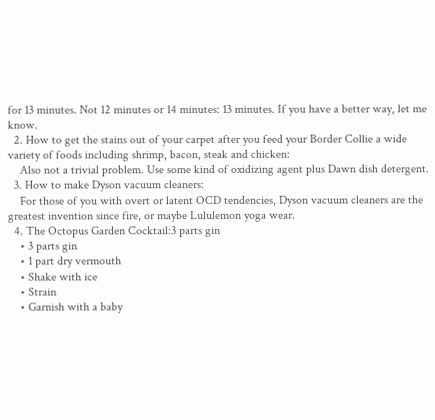for 13 minutes. Not 12 minutes or 14 minutes: 13 minutes. If you have a better way, let me know.
  2. How to get the stains out of your carpet after you feed your Border Collie a wide variety of foods including shrimp, bacon, steak and chicken:
    Also not a trivial problem. Use some kind of oxidizing agent plus Dawn dish detergent.
  3. How to make Dyson vacuum cleaners:
    For those of you with overt or latent OCD tendencies, Dyson vacuum cleaners are the greatest invention since fire, or maybe Lululemon yoga wear.
  4. The Octopus Garden Cocktail:3 parts gin
    • 3 parts gin
    • 1 part dry vermouth
    • Shake with ice
    • Strain
    • Garnish with a baby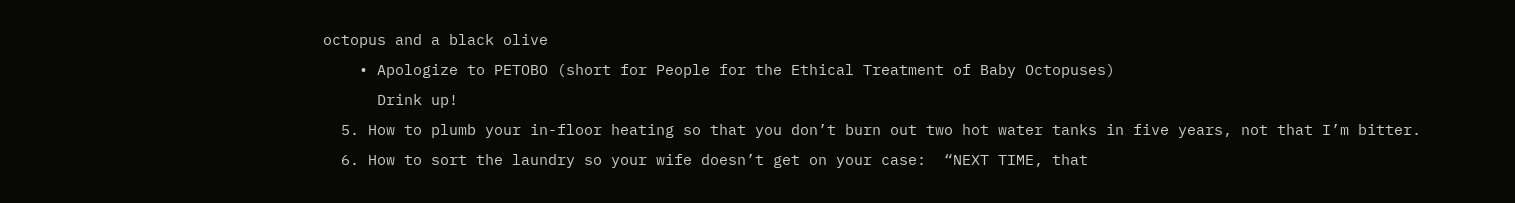octopus and a black olive
    • Apologize to PETOBO (short for People for the Ethical Treatment of Baby Octopuses)
      Drink up!
  5. How to plumb your in-floor heating so that you don’t burn out two hot water tanks in five years, not that I’m bitter.
  6. How to sort the laundry so your wife doesn’t get on your case:  “NEXT TIME, that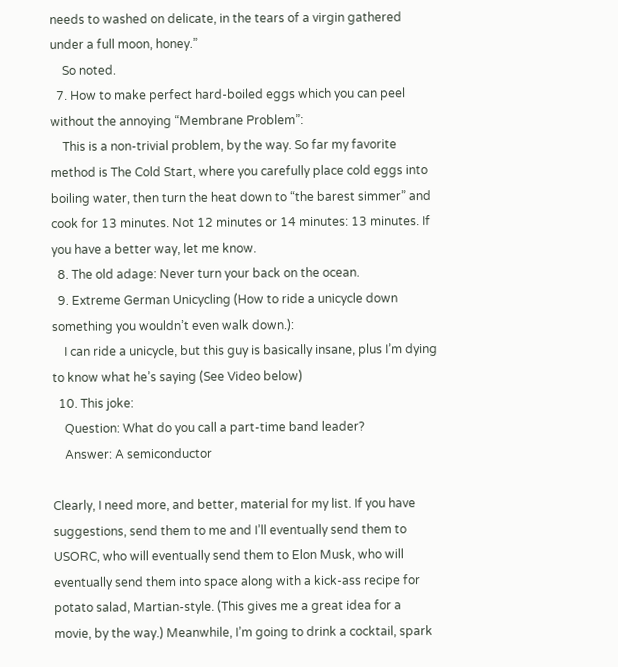needs to washed on delicate, in the tears of a virgin gathered under a full moon, honey.”
    So noted.
  7. How to make perfect hard-boiled eggs which you can peel without the annoying “Membrane Problem”:
    This is a non-trivial problem, by the way. So far my favorite method is The Cold Start, where you carefully place cold eggs into boiling water, then turn the heat down to “the barest simmer” and cook for 13 minutes. Not 12 minutes or 14 minutes: 13 minutes. If you have a better way, let me know.
  8. The old adage: Never turn your back on the ocean.
  9. Extreme German Unicycling (How to ride a unicycle down something you wouldn’t even walk down.):
    I can ride a unicycle, but this guy is basically insane, plus I’m dying to know what he’s saying (See Video below)
  10. This joke:
    Question: What do you call a part-time band leader?
    Answer: A semiconductor

Clearly, I need more, and better, material for my list. If you have suggestions, send them to me and I’ll eventually send them to USORC, who will eventually send them to Elon Musk, who will eventually send them into space along with a kick-ass recipe for potato salad, Martian-style. (This gives me a great idea for a movie, by the way.) Meanwhile, I’m going to drink a cocktail, spark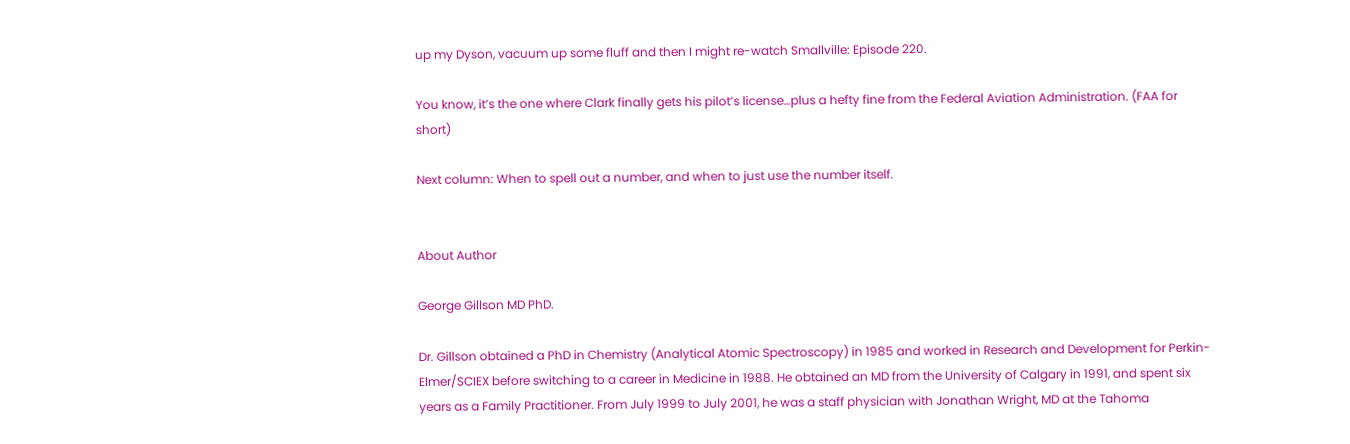up my Dyson, vacuum up some fluff and then I might re-watch Smallville: Episode 220.

You know, it’s the one where Clark finally gets his pilot’s license…plus a hefty fine from the Federal Aviation Administration. (FAA for short)

Next column: When to spell out a number, and when to just use the number itself.


About Author

George Gillson MD PhD.

Dr. Gillson obtained a PhD in Chemistry (Analytical Atomic Spectroscopy) in 1985 and worked in Research and Development for Perkin-Elmer/SCIEX before switching to a career in Medicine in 1988. He obtained an MD from the University of Calgary in 1991, and spent six years as a Family Practitioner. From July 1999 to July 2001, he was a staff physician with Jonathan Wright, MD at the Tahoma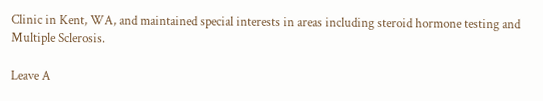Clinic in Kent, WA, and maintained special interests in areas including steroid hormone testing and Multiple Sclerosis.

Leave A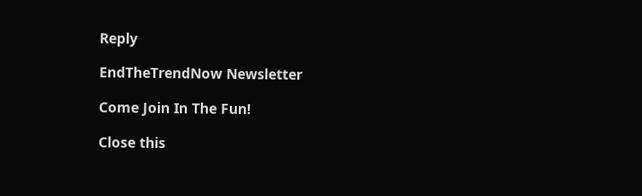Reply

EndTheTrendNow Newsletter

Come Join In The Fun!

Close this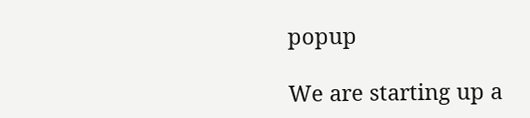popup

We are starting up a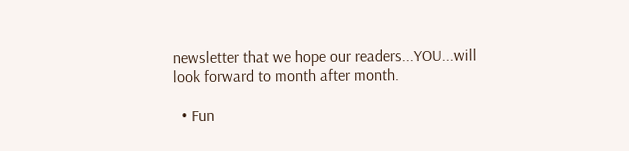newsletter that we hope our readers...YOU...will look forward to month after month.

  • Fun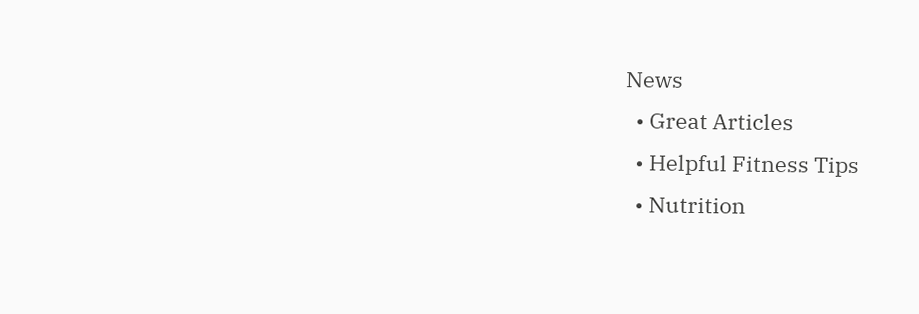News
  • Great Articles
  • Helpful Fitness Tips
  • Nutrition